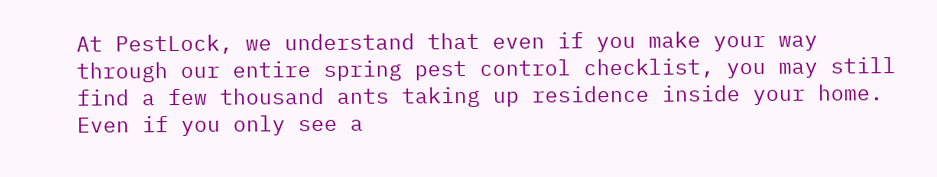At PestLock, we understand that even if you make your way through our entire spring pest control checklist, you may still find a few thousand ants taking up residence inside your home. Even if you only see a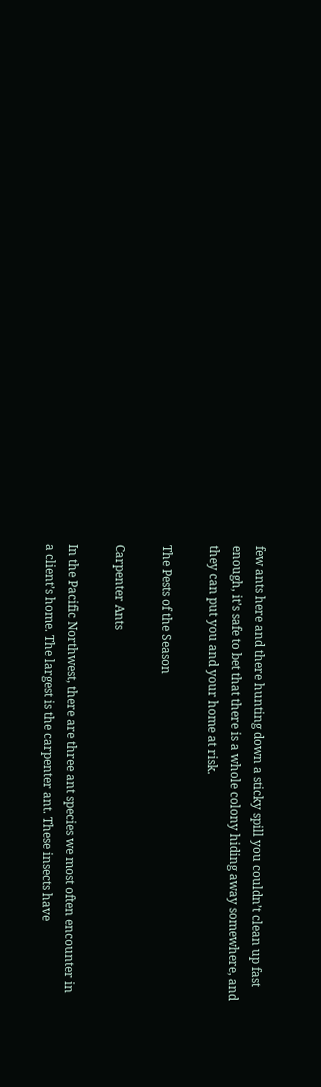few ants here and there hunting down a sticky spill you couldn’t clean up fast enough, it’s safe to bet that there is a whole colony hiding away somewhere, and they can put you and your home at risk.

The Pests of the Season

Carpenter Ants

In the Pacific Northwest, there are three ant species we most often encounter in a client’s home. The largest is the carpenter ant. These insects have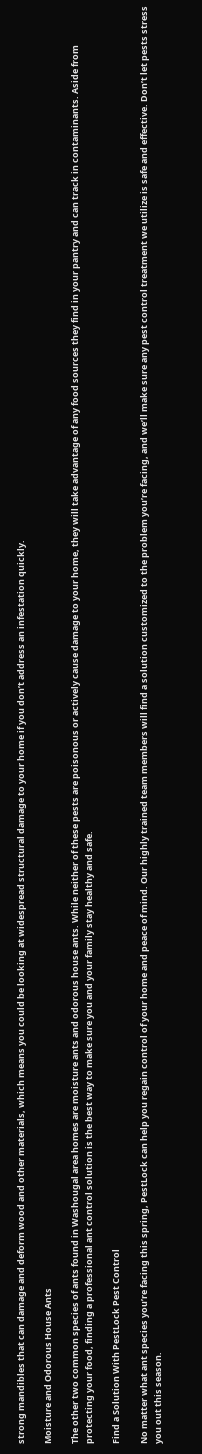strong mandibles that can damage and deform wood and other materials, which means you could be looking at widespread structural damage to your home if you don’t address an infestation quickly.

Moisture and Odorous House Ants

The other two common species of ants found in Washougal area homes are moisture ants and odorous house ants. While neither of these pests are poisonous or actively cause damage to your home, they will take advantage of any food sources they find in your pantry and can track in contaminants. Aside from protecting your food, finding a professional ant control solution is the best way to make sure you and your family stay healthy and safe.

Find a Solution With PestLock Pest Control

No matter what ant species you’re facing this spring, PestLock can help you regain control of your home and peace of mind. Our highly trained team members will find a solution customized to the problem you’re facing, and we’ll make sure any pest control treatment we utilize is safe and effective. Don’t let pests stress you out this season.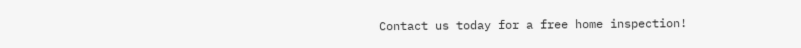Contact us today for a free home inspection!